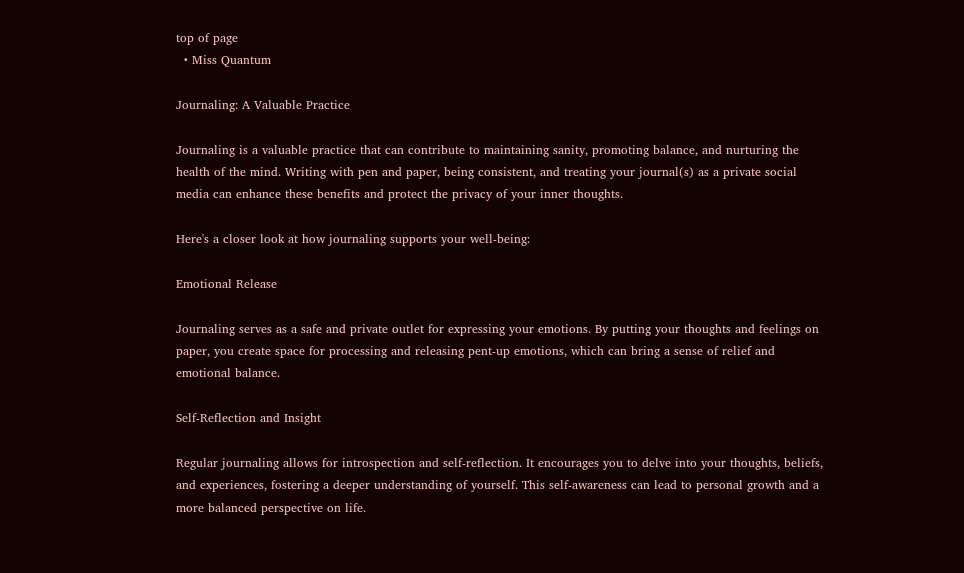top of page
  • Miss Quantum

Journaling: A Valuable Practice

Journaling is a valuable practice that can contribute to maintaining sanity, promoting balance, and nurturing the health of the mind. Writing with pen and paper, being consistent, and treating your journal(s) as a private social media can enhance these benefits and protect the privacy of your inner thoughts.

Here's a closer look at how journaling supports your well-being:

Emotional Release

Journaling serves as a safe and private outlet for expressing your emotions. By putting your thoughts and feelings on paper, you create space for processing and releasing pent-up emotions, which can bring a sense of relief and emotional balance.

Self-Reflection and Insight

Regular journaling allows for introspection and self-reflection. It encourages you to delve into your thoughts, beliefs, and experiences, fostering a deeper understanding of yourself. This self-awareness can lead to personal growth and a more balanced perspective on life.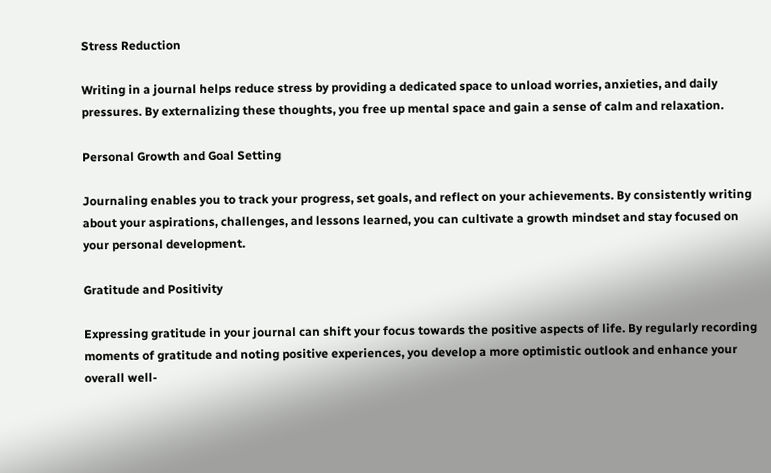Stress Reduction

Writing in a journal helps reduce stress by providing a dedicated space to unload worries, anxieties, and daily pressures. By externalizing these thoughts, you free up mental space and gain a sense of calm and relaxation.

Personal Growth and Goal Setting

Journaling enables you to track your progress, set goals, and reflect on your achievements. By consistently writing about your aspirations, challenges, and lessons learned, you can cultivate a growth mindset and stay focused on your personal development.

Gratitude and Positivity

Expressing gratitude in your journal can shift your focus towards the positive aspects of life. By regularly recording moments of gratitude and noting positive experiences, you develop a more optimistic outlook and enhance your overall well-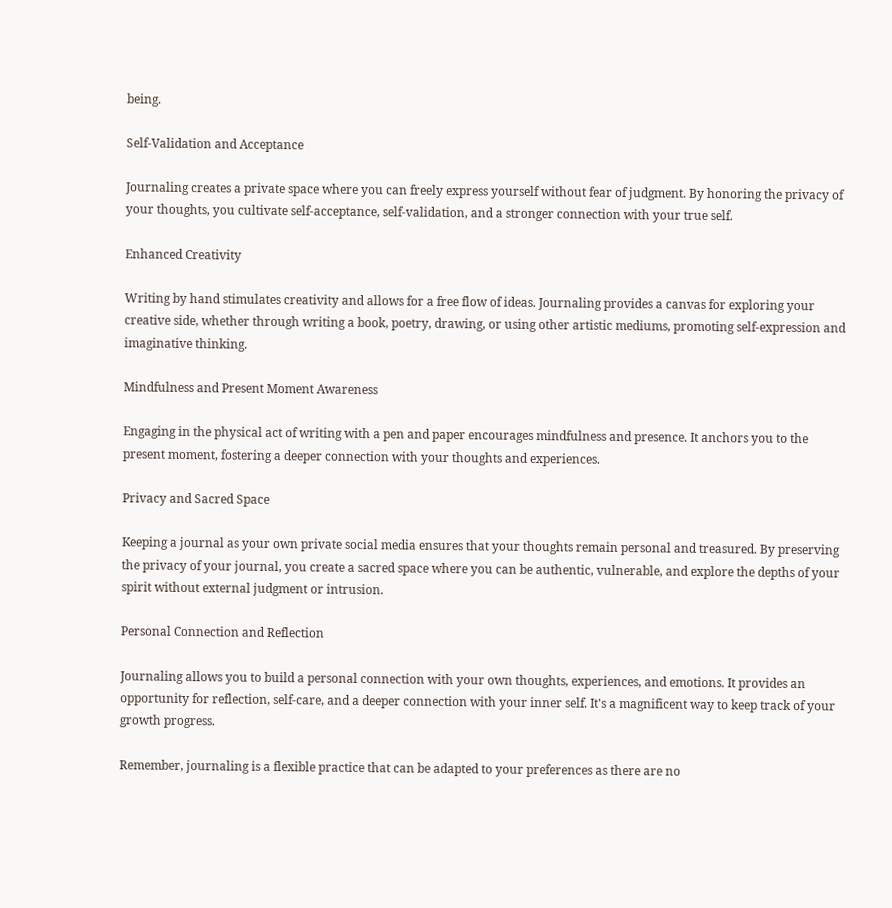being.

Self-Validation and Acceptance

Journaling creates a private space where you can freely express yourself without fear of judgment. By honoring the privacy of your thoughts, you cultivate self-acceptance, self-validation, and a stronger connection with your true self.

Enhanced Creativity

Writing by hand stimulates creativity and allows for a free flow of ideas. Journaling provides a canvas for exploring your creative side, whether through writing a book, poetry, drawing, or using other artistic mediums, promoting self-expression and imaginative thinking.

Mindfulness and Present Moment Awareness

Engaging in the physical act of writing with a pen and paper encourages mindfulness and presence. It anchors you to the present moment, fostering a deeper connection with your thoughts and experiences.

Privacy and Sacred Space

Keeping a journal as your own private social media ensures that your thoughts remain personal and treasured. By preserving the privacy of your journal, you create a sacred space where you can be authentic, vulnerable, and explore the depths of your spirit without external judgment or intrusion.

Personal Connection and Reflection

Journaling allows you to build a personal connection with your own thoughts, experiences, and emotions. It provides an opportunity for reflection, self-care, and a deeper connection with your inner self. It's a magnificent way to keep track of your growth progress.

Remember, journaling is a flexible practice that can be adapted to your preferences as there are no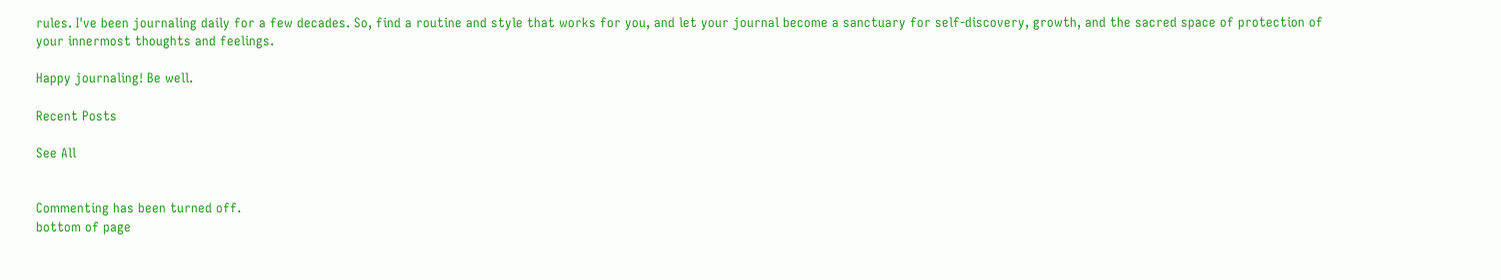rules. I've been journaling daily for a few decades. So, find a routine and style that works for you, and let your journal become a sanctuary for self-discovery, growth, and the sacred space of protection of your innermost thoughts and feelings.

Happy journaling! Be well.

Recent Posts

See All


Commenting has been turned off.
bottom of page